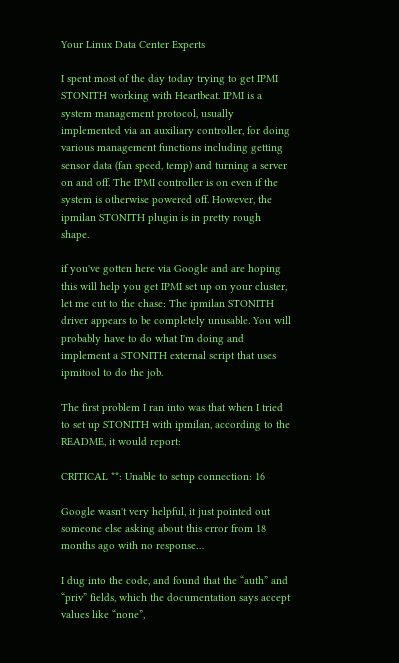Your Linux Data Center Experts

I spent most of the day today trying to get IPMI STONITH working with Heartbeat. IPMI is a system management protocol, usually implemented via an auxiliary controller, for doing various management functions including getting sensor data (fan speed, temp) and turning a server on and off. The IPMI controller is on even if the system is otherwise powered off. However, the ipmilan STONITH plugin is in pretty rough shape.

if you've gotten here via Google and are hoping this will help you get IPMI set up on your cluster, let me cut to the chase: The ipmilan STONITH driver appears to be completely unusable. You will probably have to do what I'm doing and implement a STONITH external script that uses ipmitool to do the job.

The first problem I ran into was that when I tried to set up STONITH with ipmilan, according to the README, it would report:

CRITICAL **: Unable to setup connection: 16

Google wasn't very helpful, it just pointed out someone else asking about this error from 18 months ago with no response…

I dug into the code, and found that the “auth” and “priv” fields, which the documentation says accept values like “none”,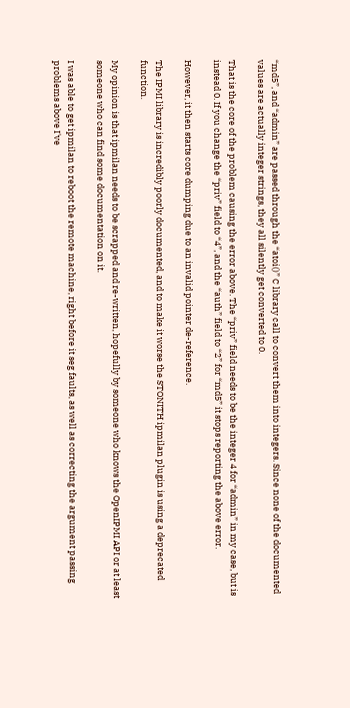“md5”, and “admin” are passed through the “atoi()” C library call to convert them into integers. Since none of the documented values are actually integer strings, they all silently get converted to 0.

That is the core of the problem causing the error above. The “priv” field needs to be the integer 4 for “admin” in my case, but is instead 0. If you change the “priv” field to “4”, and the “auth” field to “2” for “md5” it stops reporting the above error.

However, it then starts core dumping due to an invalid pointer de-reference.

The IPMI library is incredibly poorly documented, and to make it worse the STONITH ipmilan plugin is using a deprecated function.

My opinion is that ipmilan needs to be scrapped and re-written, hopefully by someone who knows the OpenIPMI API or at least someone who can find some documentation on it.

I was able to get ipmilan to reboot the remote machine, right before it seg faults, as well as correcting the argument passing problems above I've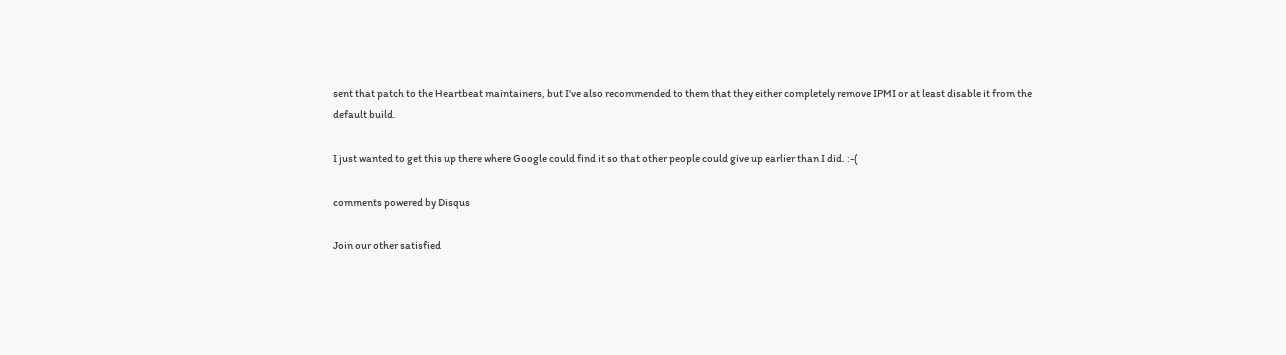sent that patch to the Heartbeat maintainers, but I've also recommended to them that they either completely remove IPMI or at least disable it from the default build.

I just wanted to get this up there where Google could find it so that other people could give up earlier than I did. :-(

comments powered by Disqus

Join our other satisfied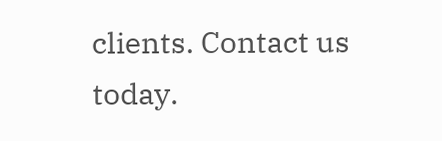clients. Contact us today.